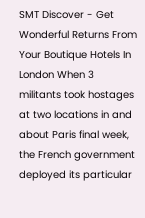SMT Discover - Get Wonderful Returns From Your Boutique Hotels In London When 3 militants took hostages at two locations in and about Paris final week, the French government deployed its particular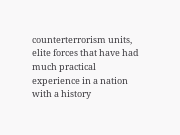counterterrorism units, elite forces that have had much practical experience in a nation with a history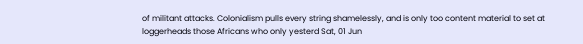of militant attacks. Colonialism pulls every string shamelessly, and is only too content material to set at loggerheads those Africans who only yesterd Sat, 01 Jun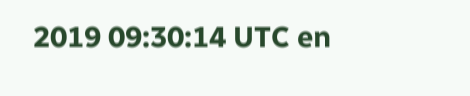2019 09:30:14 UTC en